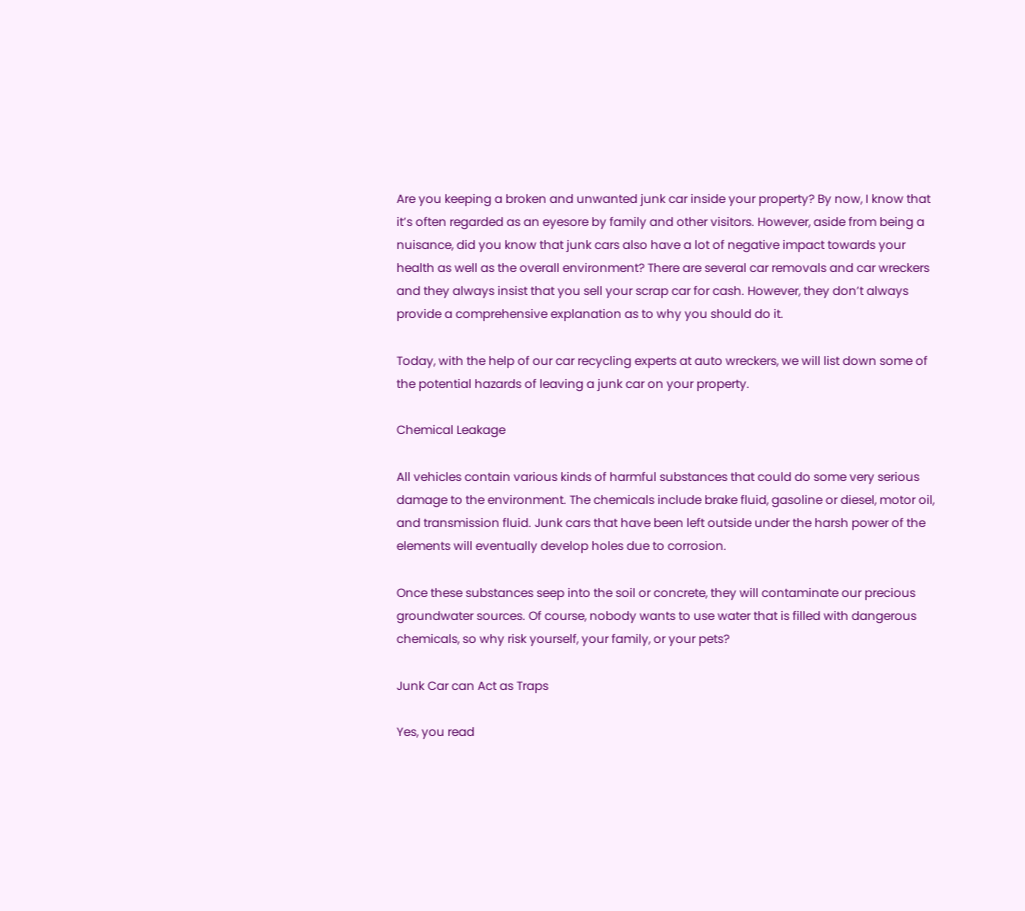Are you keeping a broken and unwanted junk car inside your property? By now, I know that it’s often regarded as an eyesore by family and other visitors. However, aside from being a nuisance, did you know that junk cars also have a lot of negative impact towards your health as well as the overall environment? There are several car removals and car wreckers and they always insist that you sell your scrap car for cash. However, they don’t always provide a comprehensive explanation as to why you should do it.

Today, with the help of our car recycling experts at auto wreckers, we will list down some of the potential hazards of leaving a junk car on your property.

Chemical Leakage

All vehicles contain various kinds of harmful substances that could do some very serious damage to the environment. The chemicals include brake fluid, gasoline or diesel, motor oil, and transmission fluid. Junk cars that have been left outside under the harsh power of the elements will eventually develop holes due to corrosion.

Once these substances seep into the soil or concrete, they will contaminate our precious groundwater sources. Of course, nobody wants to use water that is filled with dangerous chemicals, so why risk yourself, your family, or your pets?

Junk Car can Act as Traps

Yes, you read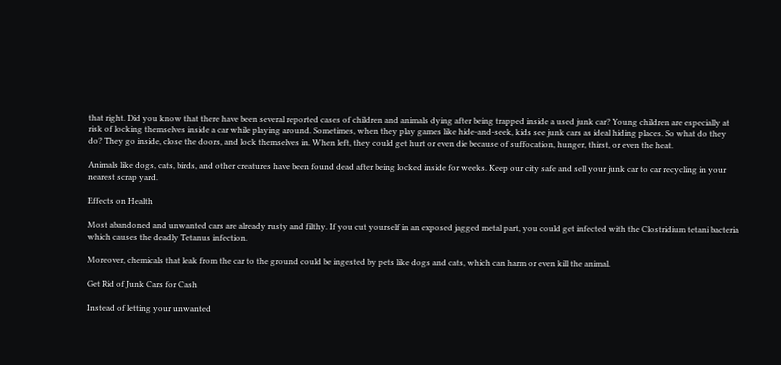that right. Did you know that there have been several reported cases of children and animals dying after being trapped inside a used junk car? Young children are especially at risk of locking themselves inside a car while playing around. Sometimes, when they play games like hide-and-seek, kids see junk cars as ideal hiding places. So what do they do? They go inside, close the doors, and lock themselves in. When left, they could get hurt or even die because of suffocation, hunger, thirst, or even the heat.

Animals like dogs, cats, birds, and other creatures have been found dead after being locked inside for weeks. Keep our city safe and sell your junk car to car recycling in your nearest scrap yard.

Effects on Health

Most abandoned and unwanted cars are already rusty and filthy. If you cut yourself in an exposed jagged metal part, you could get infected with the Clostridium tetani bacteria which causes the deadly Tetanus infection.

Moreover, chemicals that leak from the car to the ground could be ingested by pets like dogs and cats, which can harm or even kill the animal.

Get Rid of Junk Cars for Cash

Instead of letting your unwanted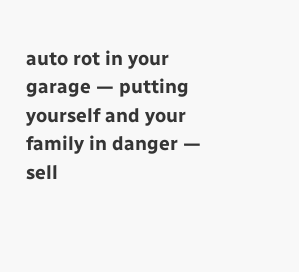auto rot in your garage — putting yourself and your family in danger — sell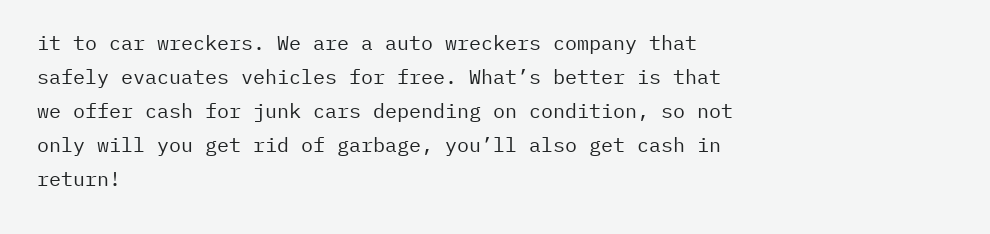it to car wreckers. We are a auto wreckers company that safely evacuates vehicles for free. What’s better is that we offer cash for junk cars depending on condition, so not only will you get rid of garbage, you’ll also get cash in return!